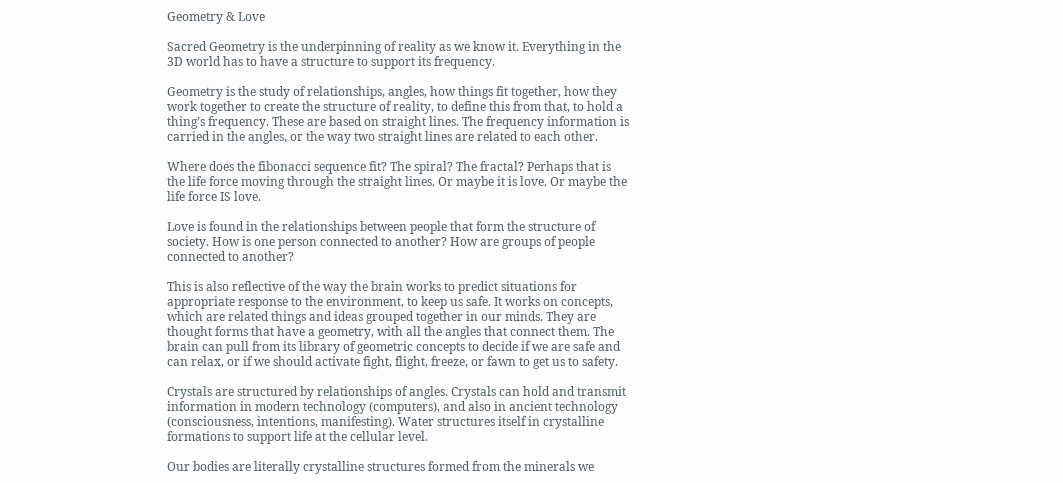Geometry & Love

Sacred Geometry is the underpinning of reality as we know it. Everything in the 3D world has to have a structure to support its frequency.

Geometry is the study of relationships, angles, how things fit together, how they work together to create the structure of reality, to define this from that, to hold a thing’s frequency. These are based on straight lines. The frequency information is carried in the angles, or the way two straight lines are related to each other.

Where does the fibonacci sequence fit? The spiral? The fractal? Perhaps that is the life force moving through the straight lines. Or maybe it is love. Or maybe the life force IS love.

Love is found in the relationships between people that form the structure of society. How is one person connected to another? How are groups of people connected to another?

This is also reflective of the way the brain works to predict situations for appropriate response to the environment, to keep us safe. It works on concepts, which are related things and ideas grouped together in our minds. They are thought forms that have a geometry, with all the angles that connect them. The brain can pull from its library of geometric concepts to decide if we are safe and can relax, or if we should activate fight, flight, freeze, or fawn to get us to safety.

Crystals are structured by relationships of angles. Crystals can hold and transmit information in modern technology (computers), and also in ancient technology (consciousness, intentions, manifesting). Water structures itself in crystalline formations to support life at the cellular level.

Our bodies are literally crystalline structures formed from the minerals we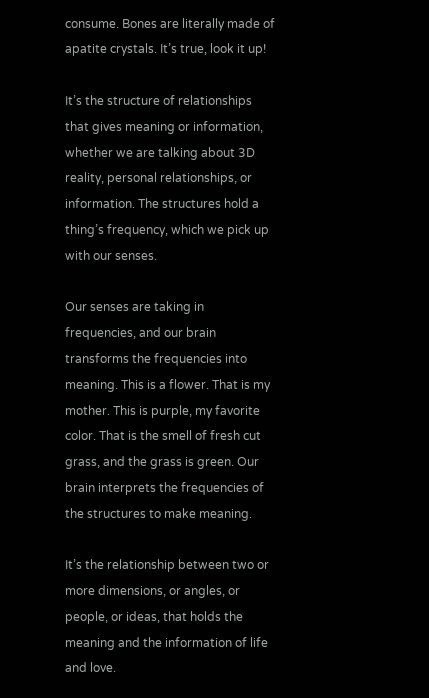consume. Bones are literally made of apatite crystals. It’s true, look it up!

It’s the structure of relationships that gives meaning or information, whether we are talking about 3D reality, personal relationships, or information. The structures hold a thing’s frequency, which we pick up with our senses.

Our senses are taking in frequencies, and our brain transforms the frequencies into meaning. This is a flower. That is my mother. This is purple, my favorite color. That is the smell of fresh cut grass, and the grass is green. Our brain interprets the frequencies of the structures to make meaning.

It’s the relationship between two or more dimensions, or angles, or people, or ideas, that holds the meaning and the information of life and love.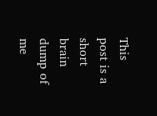This post is a short brain dump of me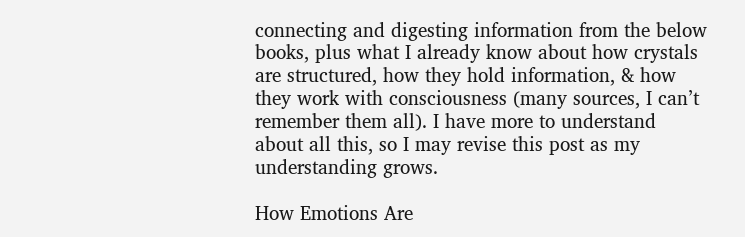connecting and digesting information from the below books, plus what I already know about how crystals are structured, how they hold information, & how they work with consciousness (many sources, I can’t remember them all). I have more to understand about all this, so I may revise this post as my understanding grows.

How Emotions Are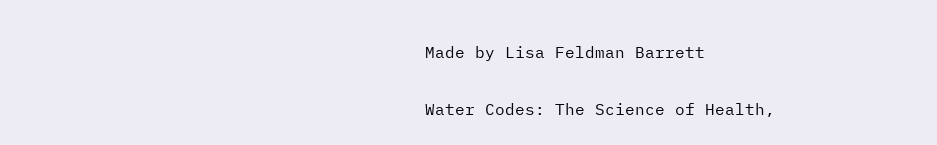Made by Lisa Feldman Barrett

Water Codes: The Science of Health,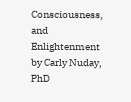Consciousness, and Enlightenment by Carly Nuday, PhD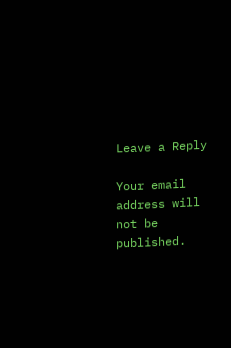Leave a Reply

Your email address will not be published.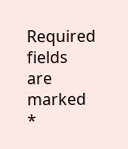Required fields are marked *